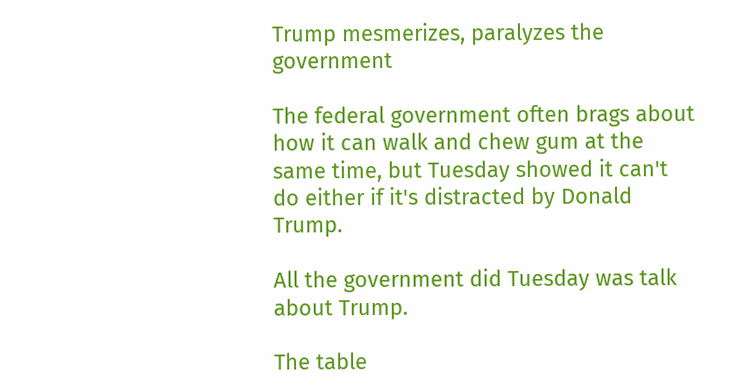Trump mesmerizes, paralyzes the government

The federal government often brags about how it can walk and chew gum at the same time, but Tuesday showed it can't do either if it's distracted by Donald Trump.

All the government did Tuesday was talk about Trump.

The table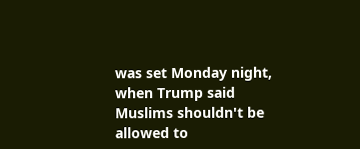was set Monday night, when Trump said Muslims shouldn't be allowed to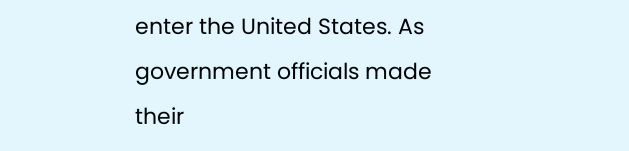enter the United States. As government officials made their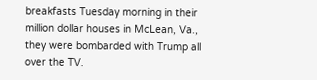breakfasts Tuesday morning in their million dollar houses in McLean, Va., they were bombarded with Trump all over the TV.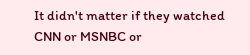It didn't matter if they watched CNN or MSNBC or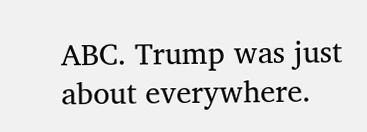ABC. Trump was just about everywhere.